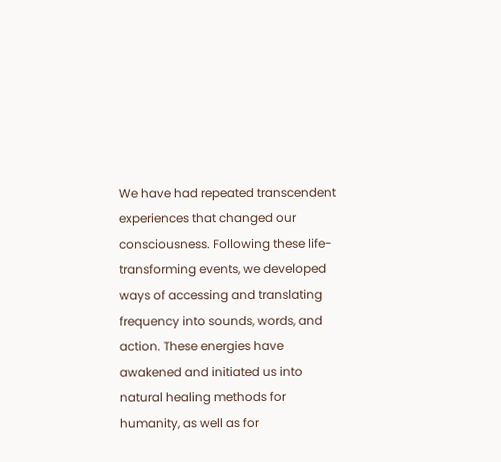We have had repeated transcendent experiences that changed our consciousness. Following these life-transforming events, we developed ways of accessing and translating frequency into sounds, words, and action. These energies have awakened and initiated us into natural healing methods for humanity, as well as for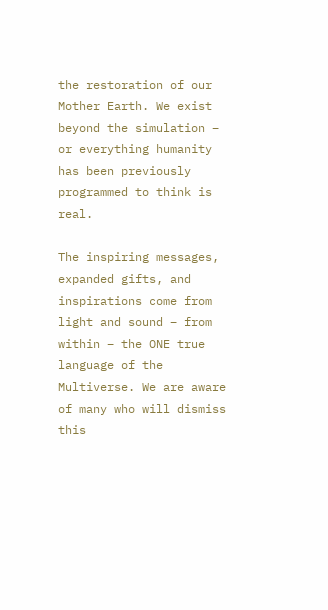the restoration of our Mother Earth. We exist beyond the simulation – or everything humanity has been previously programmed to think is real.

The inspiring messages, expanded gifts, and inspirations come from light and sound – from within – the ONE true language of the Multiverse. We are aware of many who will dismiss this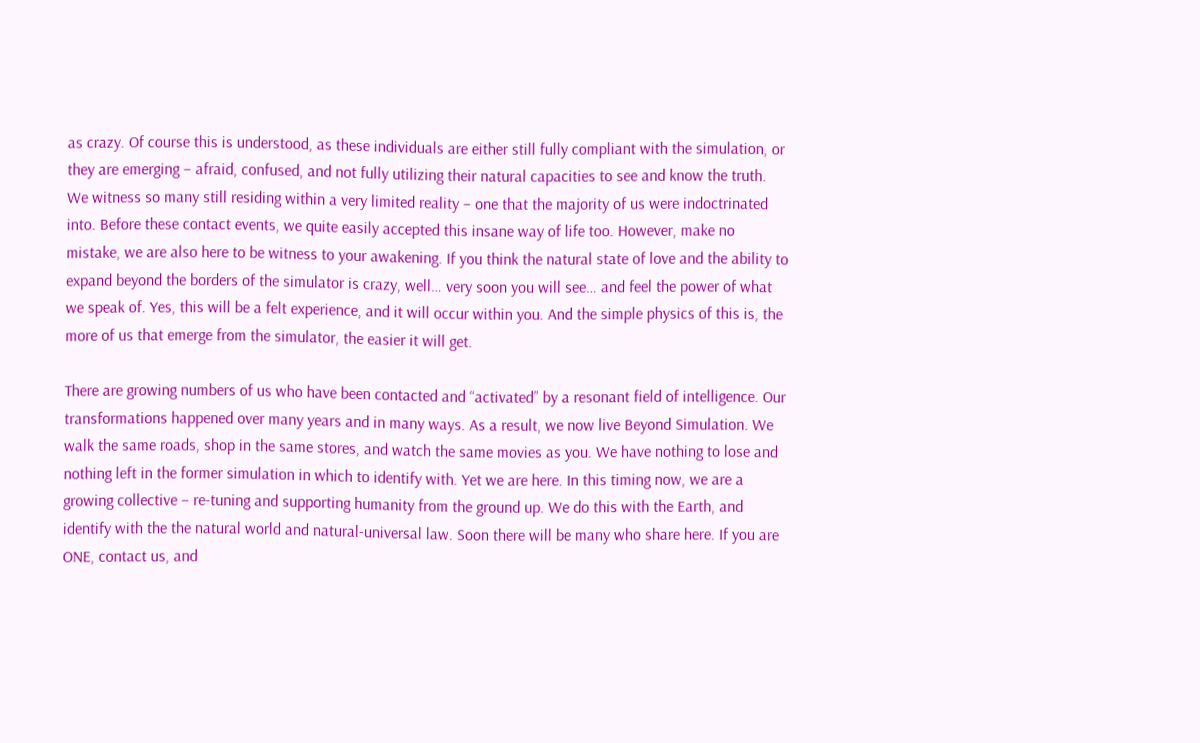as crazy. Of course this is understood, as these individuals are either still fully compliant with the simulation, or they are emerging – afraid, confused, and not fully utilizing their natural capacities to see and know the truth. We witness so many still residing within a very limited reality – one that the majority of us were indoctrinated into. Before these contact events, we quite easily accepted this insane way of life too. However, make no mistake, we are also here to be witness to your awakening. If you think the natural state of love and the ability to expand beyond the borders of the simulator is crazy, well… very soon you will see… and feel the power of what we speak of. Yes, this will be a felt experience, and it will occur within you. And the simple physics of this is, the more of us that emerge from the simulator, the easier it will get.

There are growing numbers of us who have been contacted and “activated” by a resonant field of intelligence. Our transformations happened over many years and in many ways. As a result, we now live Beyond Simulation. We walk the same roads, shop in the same stores, and watch the same movies as you. We have nothing to lose and nothing left in the former simulation in which to identify with. Yet we are here. In this timing now, we are a growing collective – re-tuning and supporting humanity from the ground up. We do this with the Earth, and identify with the the natural world and natural-universal law. Soon there will be many who share here. If you are ONE, contact us, and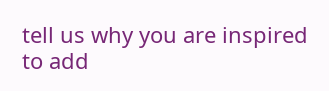tell us why you are inspired to add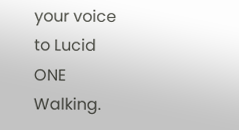your voice to Lucid ONE Walking.